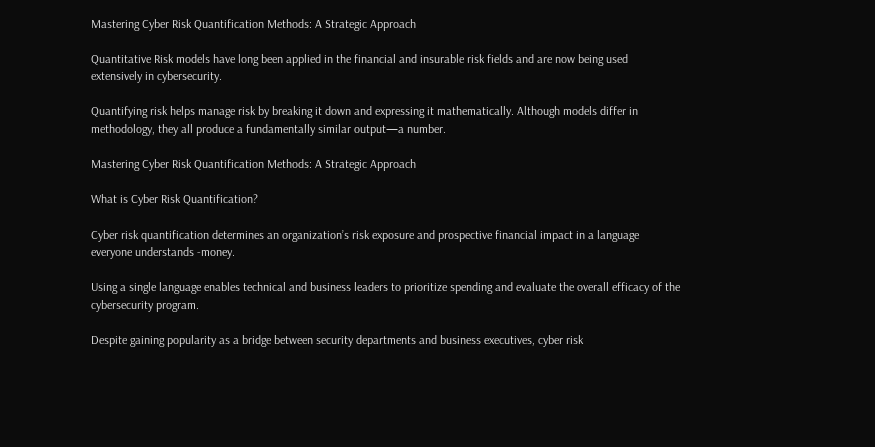Mastering Cyber Risk Quantification Methods: A Strategic Approach

Quantitative Risk models have long been applied in the financial and insurable risk fields and are now being used extensively in cybersecurity.

Quantifying risk helps manage risk by breaking it down and expressing it mathematically. Although models differ in methodology, they all produce a fundamentally similar output—a number.

Mastering Cyber Risk Quantification Methods: A Strategic Approach

What is Cyber Risk Quantification?

Cyber risk quantification determines an organization’s risk exposure and prospective financial impact in a language everyone understands -money.

Using a single language enables technical and business leaders to prioritize spending and evaluate the overall efficacy of the cybersecurity program.

Despite gaining popularity as a bridge between security departments and business executives, cyber risk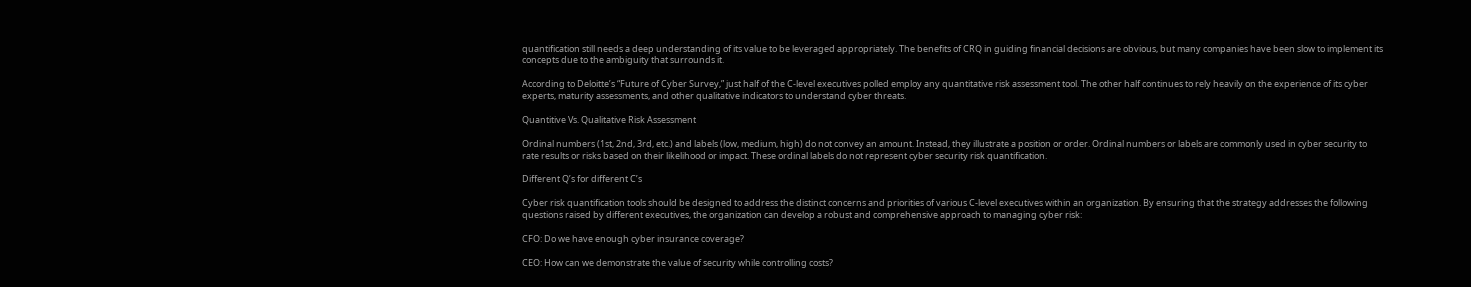quantification still needs a deep understanding of its value to be leveraged appropriately. The benefits of CRQ in guiding financial decisions are obvious, but many companies have been slow to implement its concepts due to the ambiguity that surrounds it.

According to Deloitte’s “Future of Cyber Survey,” just half of the C-level executives polled employ any quantitative risk assessment tool. The other half continues to rely heavily on the experience of its cyber experts, maturity assessments, and other qualitative indicators to understand cyber threats.

Quantitive Vs. Qualitative Risk Assessment

Ordinal numbers (1st, 2nd, 3rd, etc.) and labels (low, medium, high) do not convey an amount. Instead, they illustrate a position or order. Ordinal numbers or labels are commonly used in cyber security to rate results or risks based on their likelihood or impact. These ordinal labels do not represent cyber security risk quantification.

Different Q’s for different C’s

Cyber risk quantification tools should be designed to address the distinct concerns and priorities of various C-level executives within an organization. By ensuring that the strategy addresses the following questions raised by different executives, the organization can develop a robust and comprehensive approach to managing cyber risk:

CFO: Do we have enough cyber insurance coverage?

CEO: How can we demonstrate the value of security while controlling costs?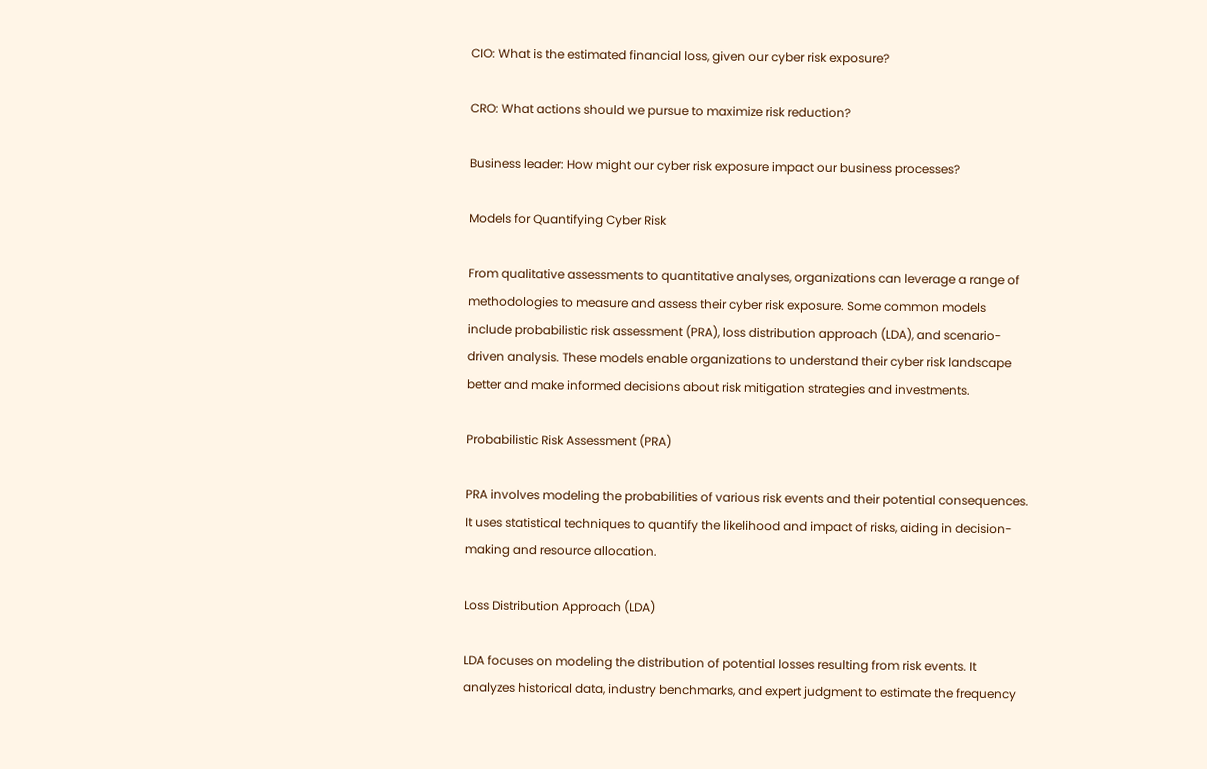CIO: What is the estimated financial loss, given our cyber risk exposure?

CRO: What actions should we pursue to maximize risk reduction?

Business leader: How might our cyber risk exposure impact our business processes?

Models for Quantifying Cyber Risk

From qualitative assessments to quantitative analyses, organizations can leverage a range of methodologies to measure and assess their cyber risk exposure. Some common models include probabilistic risk assessment (PRA), loss distribution approach (LDA), and scenario-driven analysis. These models enable organizations to understand their cyber risk landscape better and make informed decisions about risk mitigation strategies and investments.

Probabilistic Risk Assessment (PRA)

PRA involves modeling the probabilities of various risk events and their potential consequences. It uses statistical techniques to quantify the likelihood and impact of risks, aiding in decision-making and resource allocation.

Loss Distribution Approach (LDA)

LDA focuses on modeling the distribution of potential losses resulting from risk events. It analyzes historical data, industry benchmarks, and expert judgment to estimate the frequency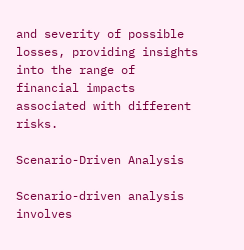and severity of possible losses, providing insights into the range of financial impacts associated with different risks.

Scenario-Driven Analysis

Scenario-driven analysis involves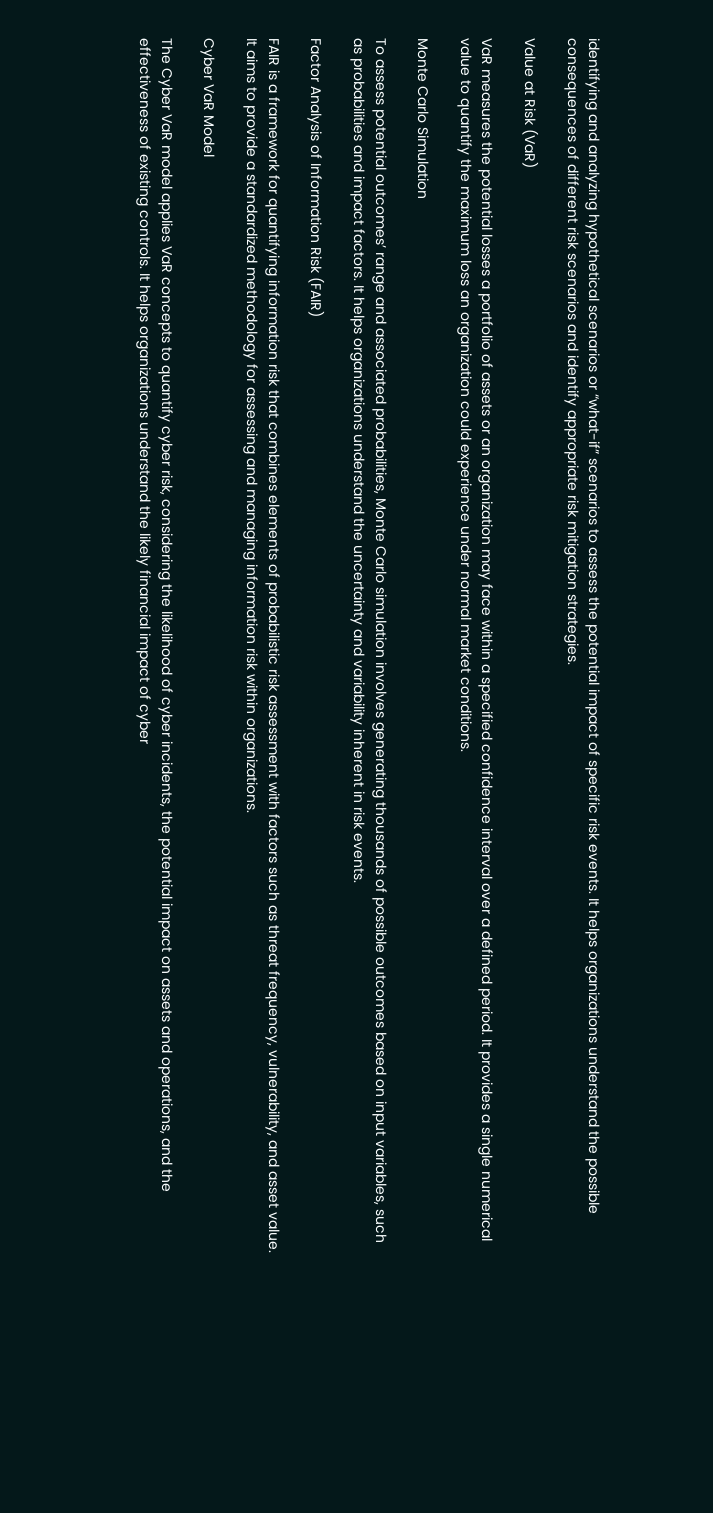identifying and analyzing hypothetical scenarios or “what-if” scenarios to assess the potential impact of specific risk events. It helps organizations understand the possible consequences of different risk scenarios and identify appropriate risk mitigation strategies.

Value at Risk (VaR)

VaR measures the potential losses a portfolio of assets or an organization may face within a specified confidence interval over a defined period. It provides a single numerical value to quantify the maximum loss an organization could experience under normal market conditions.

Monte Carlo Simulation

To assess potential outcomes’ range and associated probabilities, Monte Carlo simulation involves generating thousands of possible outcomes based on input variables, such as probabilities and impact factors. It helps organizations understand the uncertainty and variability inherent in risk events.

Factor Analysis of Information Risk (FAIR)

FAIR is a framework for quantifying information risk that combines elements of probabilistic risk assessment with factors such as threat frequency, vulnerability, and asset value. It aims to provide a standardized methodology for assessing and managing information risk within organizations.

Cyber VaR Model

The Cyber VaR model applies VaR concepts to quantify cyber risk, considering the likelihood of cyber incidents, the potential impact on assets and operations, and the effectiveness of existing controls. It helps organizations understand the likely financial impact of cyber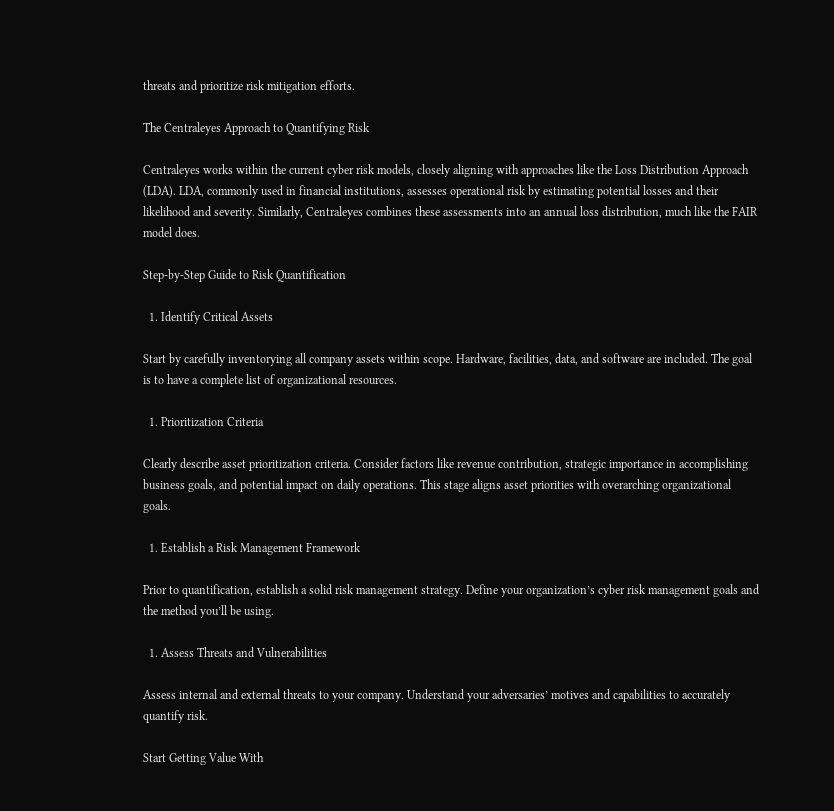threats and prioritize risk mitigation efforts.

The Centraleyes Approach to Quantifying Risk

Centraleyes works within the current cyber risk models, closely aligning with approaches like the Loss Distribution Approach (LDA). LDA, commonly used in financial institutions, assesses operational risk by estimating potential losses and their likelihood and severity. Similarly, Centraleyes combines these assessments into an annual loss distribution, much like the FAIR model does.

Step-by-Step Guide to Risk Quantification

  1. Identify Critical Assets

Start by carefully inventorying all company assets within scope. Hardware, facilities, data, and software are included. The goal is to have a complete list of organizational resources.

  1. Prioritization Criteria

Clearly describe asset prioritization criteria. Consider factors like revenue contribution, strategic importance in accomplishing business goals, and potential impact on daily operations. This stage aligns asset priorities with overarching organizational goals.

  1. Establish a Risk Management Framework

Prior to quantification, establish a solid risk management strategy. Define your organization’s cyber risk management goals and the method you’ll be using.

  1. Assess Threats and Vulnerabilities

Assess internal and external threats to your company. Understand your adversaries’ motives and capabilities to accurately quantify risk.

Start Getting Value With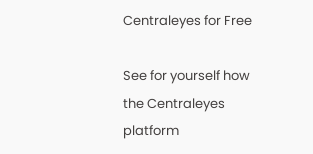Centraleyes for Free

See for yourself how the Centraleyes platform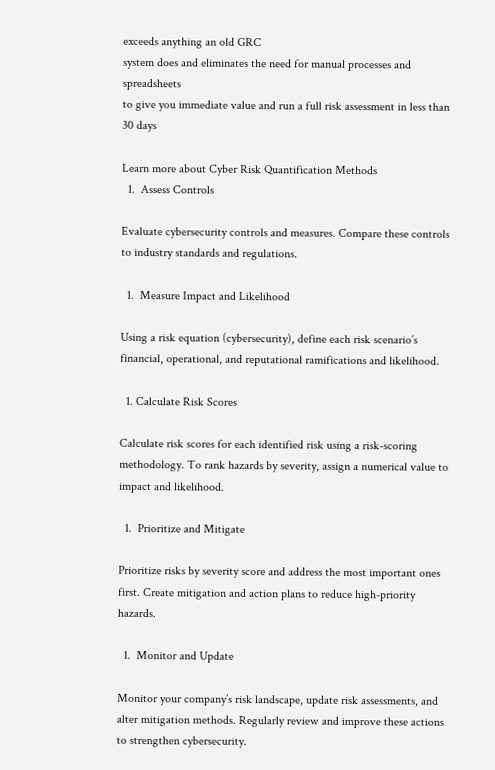exceeds anything an old GRC
system does and eliminates the need for manual processes and spreadsheets
to give you immediate value and run a full risk assessment in less than 30 days

Learn more about Cyber Risk Quantification Methods
  1.  Assess Controls

Evaluate cybersecurity controls and measures. Compare these controls to industry standards and regulations.

  1.  Measure Impact and Likelihood

Using a risk equation (cybersecurity), define each risk scenario’s financial, operational, and reputational ramifications and likelihood.

  1. Calculate Risk Scores

Calculate risk scores for each identified risk using a risk-scoring methodology. To rank hazards by severity, assign a numerical value to impact and likelihood.

  1.  Prioritize and Mitigate

Prioritize risks by severity score and address the most important ones first. Create mitigation and action plans to reduce high-priority hazards.

  1.  Monitor and Update

Monitor your company’s risk landscape, update risk assessments, and alter mitigation methods. Regularly review and improve these actions to strengthen cybersecurity.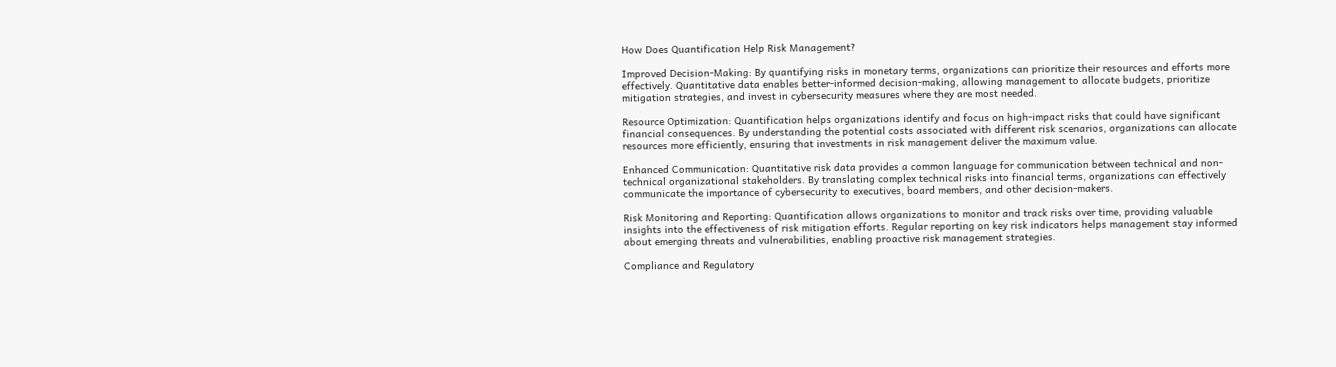How Does Quantification Help Risk Management?

Improved Decision-Making: By quantifying risks in monetary terms, organizations can prioritize their resources and efforts more effectively. Quantitative data enables better-informed decision-making, allowing management to allocate budgets, prioritize mitigation strategies, and invest in cybersecurity measures where they are most needed.

Resource Optimization: Quantification helps organizations identify and focus on high-impact risks that could have significant financial consequences. By understanding the potential costs associated with different risk scenarios, organizations can allocate resources more efficiently, ensuring that investments in risk management deliver the maximum value.

Enhanced Communication: Quantitative risk data provides a common language for communication between technical and non-technical organizational stakeholders. By translating complex technical risks into financial terms, organizations can effectively communicate the importance of cybersecurity to executives, board members, and other decision-makers.

Risk Monitoring and Reporting: Quantification allows organizations to monitor and track risks over time, providing valuable insights into the effectiveness of risk mitigation efforts. Regular reporting on key risk indicators helps management stay informed about emerging threats and vulnerabilities, enabling proactive risk management strategies.

Compliance and Regulatory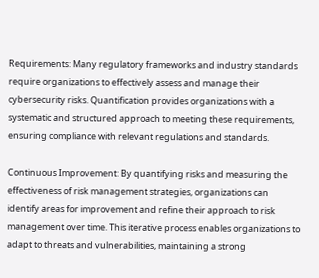Requirements: Many regulatory frameworks and industry standards require organizations to effectively assess and manage their cybersecurity risks. Quantification provides organizations with a systematic and structured approach to meeting these requirements, ensuring compliance with relevant regulations and standards.

Continuous Improvement: By quantifying risks and measuring the effectiveness of risk management strategies, organizations can identify areas for improvement and refine their approach to risk management over time. This iterative process enables organizations to adapt to threats and vulnerabilities, maintaining a strong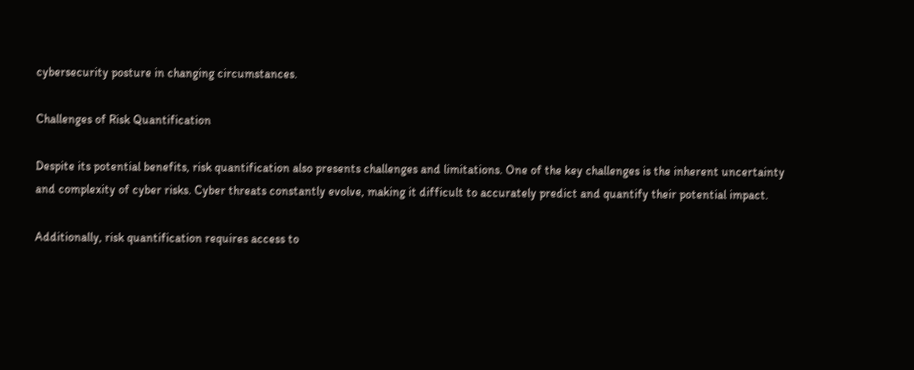cybersecurity posture in changing circumstances.

Challenges of Risk Quantification

Despite its potential benefits, risk quantification also presents challenges and limitations. One of the key challenges is the inherent uncertainty and complexity of cyber risks. Cyber threats constantly evolve, making it difficult to accurately predict and quantify their potential impact.

Additionally, risk quantification requires access to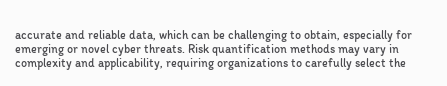accurate and reliable data, which can be challenging to obtain, especially for emerging or novel cyber threats. Risk quantification methods may vary in complexity and applicability, requiring organizations to carefully select the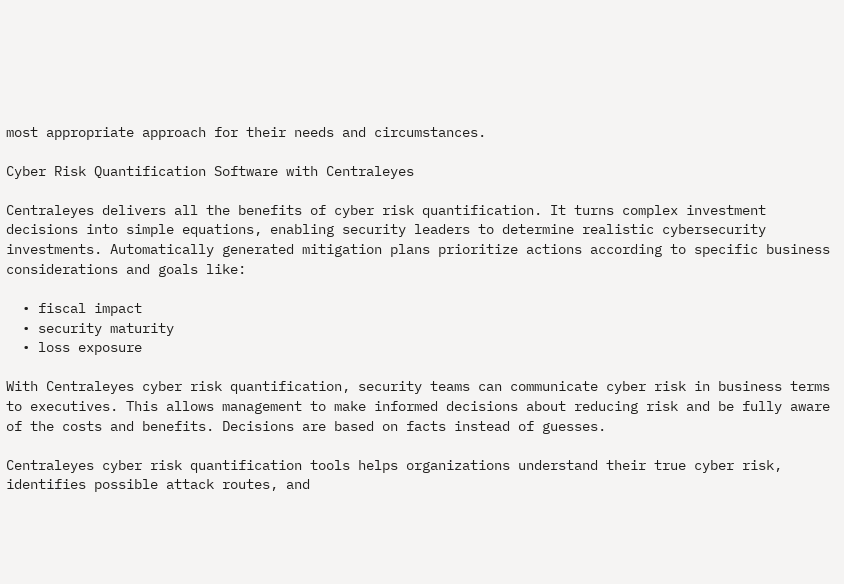most appropriate approach for their needs and circumstances.

Cyber Risk Quantification Software with Centraleyes

Centraleyes delivers all the benefits of cyber risk quantification. It turns complex investment decisions into simple equations, enabling security leaders to determine realistic cybersecurity investments. Automatically generated mitigation plans prioritize actions according to specific business considerations and goals like:

  • fiscal impact
  • security maturity
  • loss exposure

With Centraleyes cyber risk quantification, security teams can communicate cyber risk in business terms to executives. This allows management to make informed decisions about reducing risk and be fully aware of the costs and benefits. Decisions are based on facts instead of guesses.

Centraleyes cyber risk quantification tools helps organizations understand their true cyber risk, identifies possible attack routes, and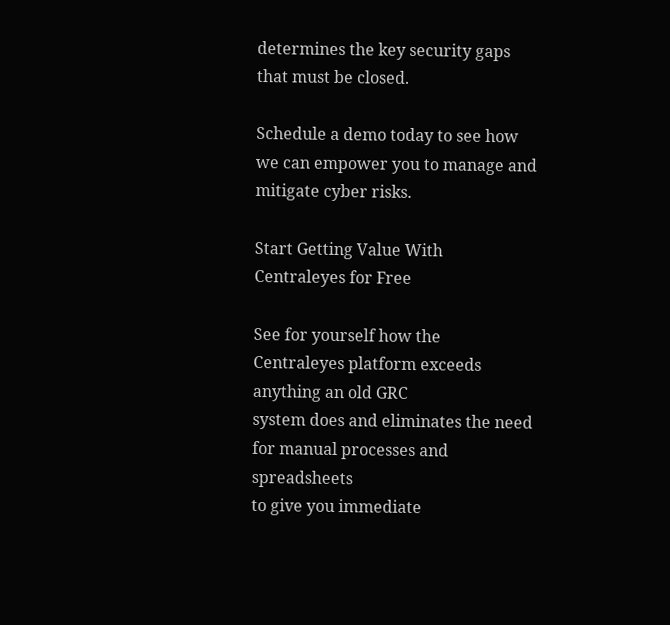determines the key security gaps that must be closed.

Schedule a demo today to see how we can empower you to manage and mitigate cyber risks.

Start Getting Value With
Centraleyes for Free

See for yourself how the Centraleyes platform exceeds anything an old GRC
system does and eliminates the need for manual processes and spreadsheets
to give you immediate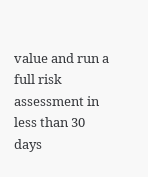value and run a full risk assessment in less than 30 days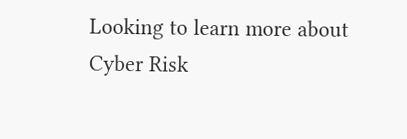Looking to learn more about Cyber Risk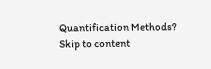Quantification Methods?
Skip to content